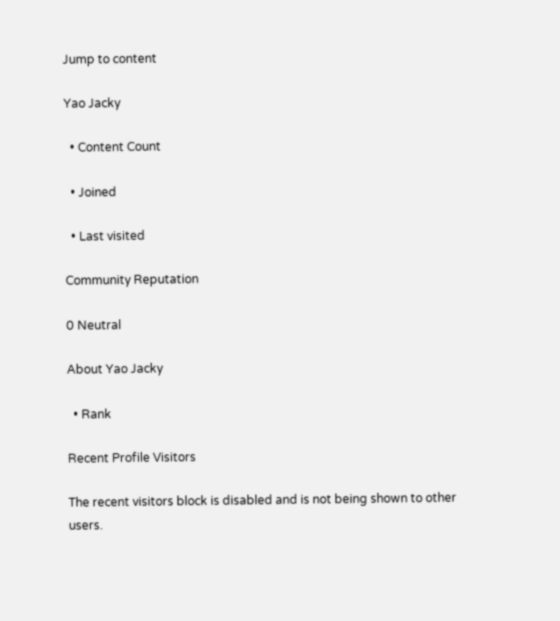Jump to content

Yao Jacky

  • Content Count

  • Joined

  • Last visited

Community Reputation

0 Neutral

About Yao Jacky

  • Rank

Recent Profile Visitors

The recent visitors block is disabled and is not being shown to other users.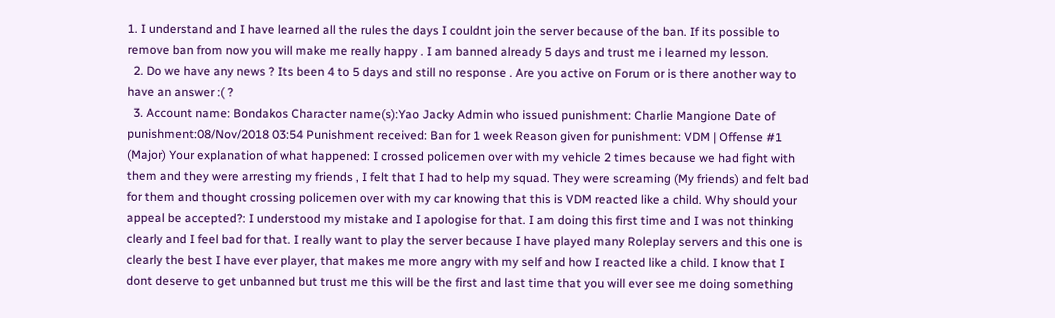1. I understand and I have learned all the rules the days I couldnt join the server because of the ban. If its possible to remove ban from now you will make me really happy . I am banned already 5 days and trust me i learned my lesson.
  2. Do we have any news ? Its been 4 to 5 days and still no response . Are you active on Forum or is there another way to have an answer :( ?
  3. Account name: Bondakos Character name(s):Yao Jacky Admin who issued punishment: Charlie Mangione Date of punishment:08/Nov/2018 03:54 Punishment received: Ban for 1 week Reason given for punishment: VDM | Offense #1 (Major) Your explanation of what happened: I crossed policemen over with my vehicle 2 times because we had fight with them and they were arresting my friends , I felt that I had to help my squad. They were screaming (My friends) and felt bad for them and thought crossing policemen over with my car knowing that this is VDM reacted like a child. Why should your appeal be accepted?: I understood my mistake and I apologise for that. I am doing this first time and I was not thinking clearly and I feel bad for that. I really want to play the server because I have played many Roleplay servers and this one is clearly the best I have ever player, that makes me more angry with my self and how I reacted like a child. I know that I dont deserve to get unbanned but trust me this will be the first and last time that you will ever see me doing something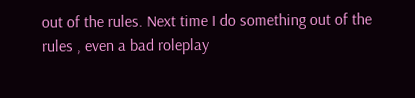out of the rules. Next time I do something out of the rules , even a bad roleplay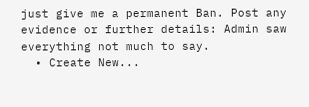just give me a permanent Ban. Post any evidence or further details: Admin saw everything not much to say.
  • Create New...